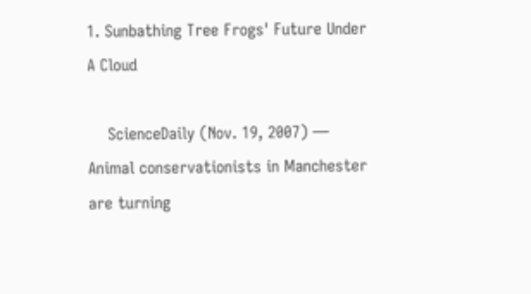1. Sunbathing Tree Frogs' Future Under A Cloud

    ScienceDaily (Nov. 19, 2007) — Animal conservationists in Manchester are turning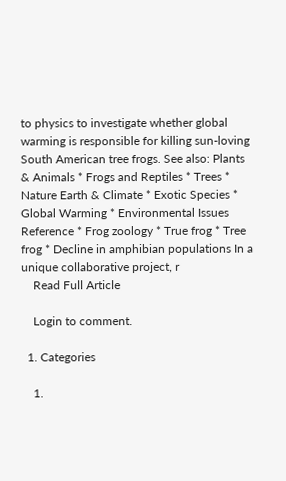to physics to investigate whether global warming is responsible for killing sun-loving South American tree frogs. See also: Plants & Animals * Frogs and Reptiles * Trees * Nature Earth & Climate * Exotic Species * Global Warming * Environmental Issues Reference * Frog zoology * True frog * Tree frog * Decline in amphibian populations In a unique collaborative project, r
    Read Full Article

    Login to comment.

  1. Categories

    1.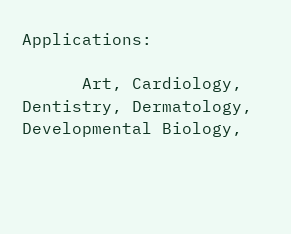Applications:

      Art, Cardiology, Dentistry, Dermatology, Developmental Biology,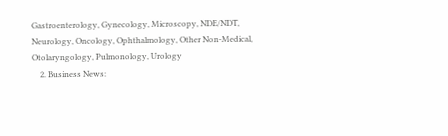Gastroenterology, Gynecology, Microscopy, NDE/NDT, Neurology, Oncology, Ophthalmology, Other Non-Medical, Otolaryngology, Pulmonology, Urology
    2. Business News: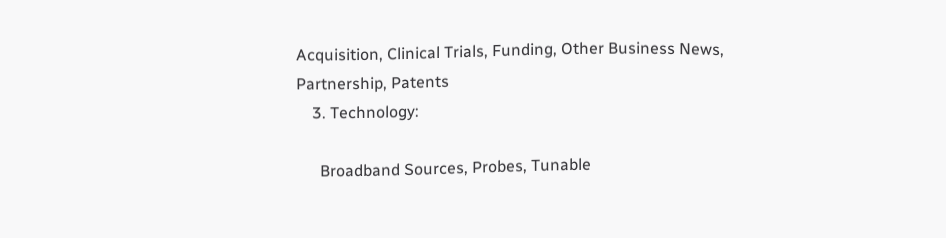Acquisition, Clinical Trials, Funding, Other Business News, Partnership, Patents
    3. Technology:

      Broadband Sources, Probes, Tunable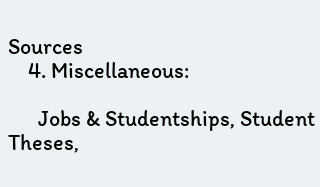Sources
    4. Miscellaneous:

      Jobs & Studentships, Student Theses,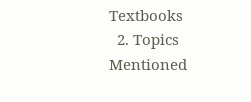Textbooks
  2. Topics Mentioned